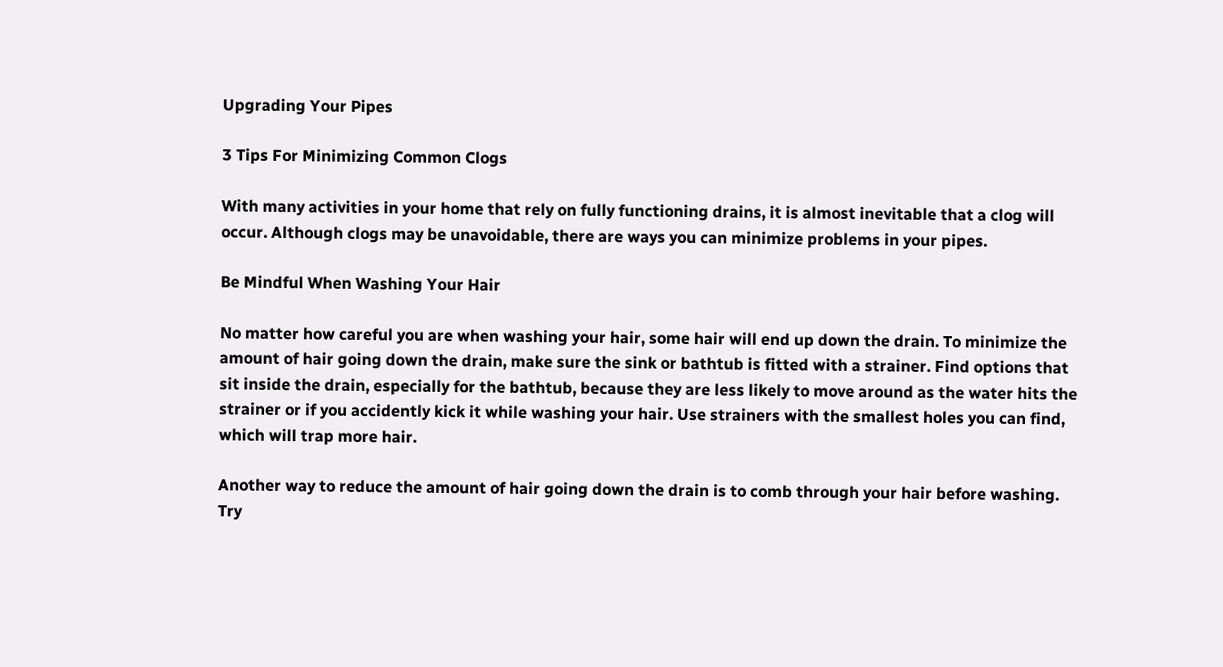Upgrading Your Pipes

3 Tips For Minimizing Common Clogs

With many activities in your home that rely on fully functioning drains, it is almost inevitable that a clog will occur. Although clogs may be unavoidable, there are ways you can minimize problems in your pipes.

Be Mindful When Washing Your Hair

No matter how careful you are when washing your hair, some hair will end up down the drain. To minimize the amount of hair going down the drain, make sure the sink or bathtub is fitted with a strainer. Find options that sit inside the drain, especially for the bathtub, because they are less likely to move around as the water hits the strainer or if you accidently kick it while washing your hair. Use strainers with the smallest holes you can find, which will trap more hair.

Another way to reduce the amount of hair going down the drain is to comb through your hair before washing. Try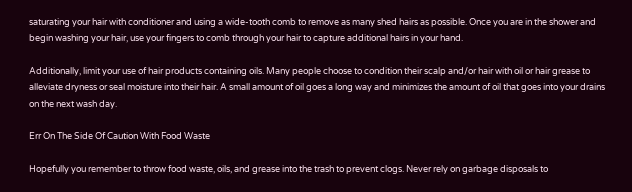saturating your hair with conditioner and using a wide-tooth comb to remove as many shed hairs as possible. Once you are in the shower and begin washing your hair, use your fingers to comb through your hair to capture additional hairs in your hand.

Additionally, limit your use of hair products containing oils. Many people choose to condition their scalp and/or hair with oil or hair grease to alleviate dryness or seal moisture into their hair. A small amount of oil goes a long way and minimizes the amount of oil that goes into your drains on the next wash day.

Err On The Side Of Caution With Food Waste

Hopefully you remember to throw food waste, oils, and grease into the trash to prevent clogs. Never rely on garbage disposals to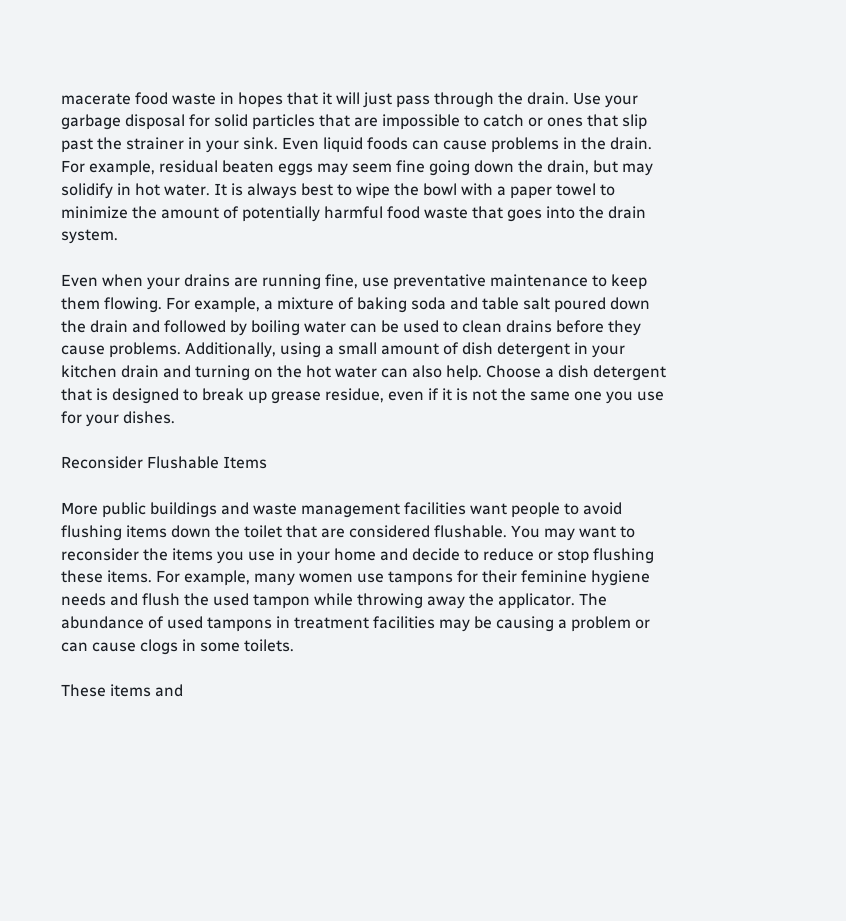macerate food waste in hopes that it will just pass through the drain. Use your garbage disposal for solid particles that are impossible to catch or ones that slip past the strainer in your sink. Even liquid foods can cause problems in the drain. For example, residual beaten eggs may seem fine going down the drain, but may solidify in hot water. It is always best to wipe the bowl with a paper towel to minimize the amount of potentially harmful food waste that goes into the drain system.

Even when your drains are running fine, use preventative maintenance to keep them flowing. For example, a mixture of baking soda and table salt poured down the drain and followed by boiling water can be used to clean drains before they cause problems. Additionally, using a small amount of dish detergent in your kitchen drain and turning on the hot water can also help. Choose a dish detergent that is designed to break up grease residue, even if it is not the same one you use for your dishes.

Reconsider Flushable Items

More public buildings and waste management facilities want people to avoid flushing items down the toilet that are considered flushable. You may want to reconsider the items you use in your home and decide to reduce or stop flushing these items. For example, many women use tampons for their feminine hygiene needs and flush the used tampon while throwing away the applicator. The abundance of used tampons in treatment facilities may be causing a problem or can cause clogs in some toilets.

These items and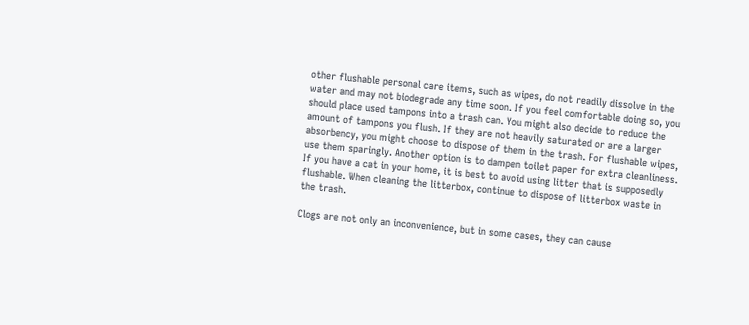other flushable personal care items, such as wipes, do not readily dissolve in the water and may not biodegrade any time soon. If you feel comfortable doing so, you should place used tampons into a trash can. You might also decide to reduce the amount of tampons you flush. If they are not heavily saturated or are a larger absorbency, you might choose to dispose of them in the trash. For flushable wipes, use them sparingly. Another option is to dampen toilet paper for extra cleanliness. If you have a cat in your home, it is best to avoid using litter that is supposedly flushable. When cleaning the litterbox, continue to dispose of litterbox waste in the trash.

Clogs are not only an inconvenience, but in some cases, they can cause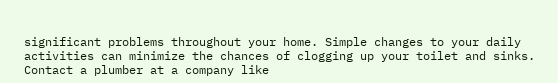significant problems throughout your home. Simple changes to your daily activities can minimize the chances of clogging up your toilet and sinks. Contact a plumber at a company like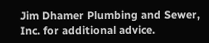Jim Dhamer Plumbing and Sewer, Inc. for additional advice.